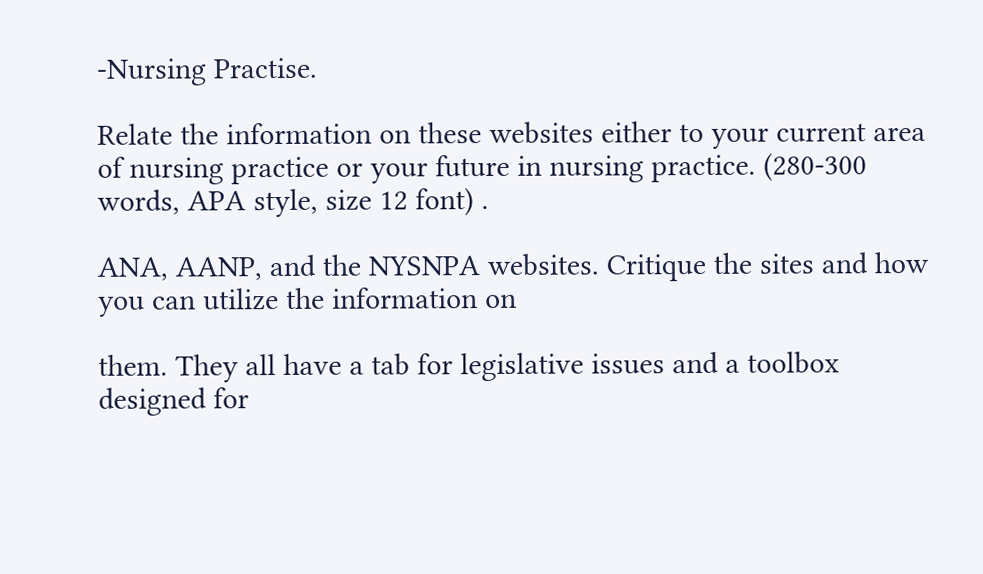-Nursing Practise.

Relate the information on these websites either to your current area of nursing practice or your future in nursing practice. (280-300 words, APA style, size 12 font) .

ANA, AANP, and the NYSNPA websites. Critique the sites and how you can utilize the information on

them. They all have a tab for legislative issues and a toolbox designed for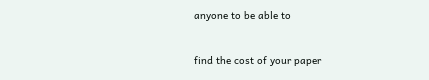anyone to be able to


find the cost of your paper